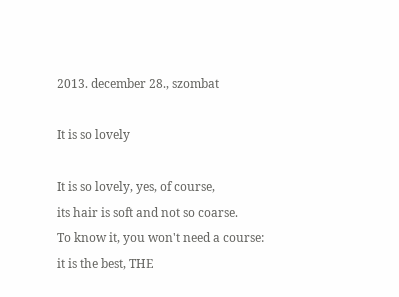2013. december 28., szombat

It is so lovely

It is so lovely, yes, of course,
its hair is soft and not so coarse.
To know it, you won't need a course:
it is the best, THE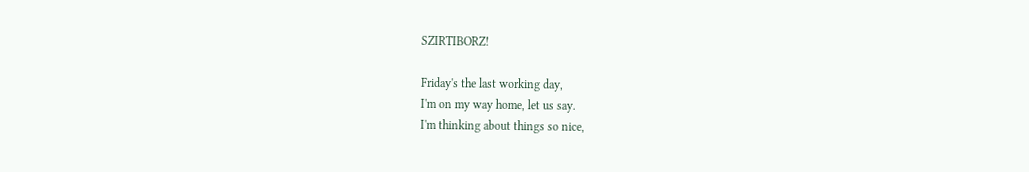SZIRTIBORZ!

Friday's the last working day,
I'm on my way home, let us say.
I'm thinking about things so nice,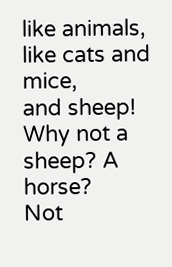like animals, like cats and mice,
and sheep! Why not a sheep? A horse?
Not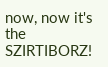now, now it's the SZIRTIBORZ!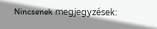Nincsenek megjegyzések: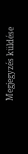Megjegyzés küldése